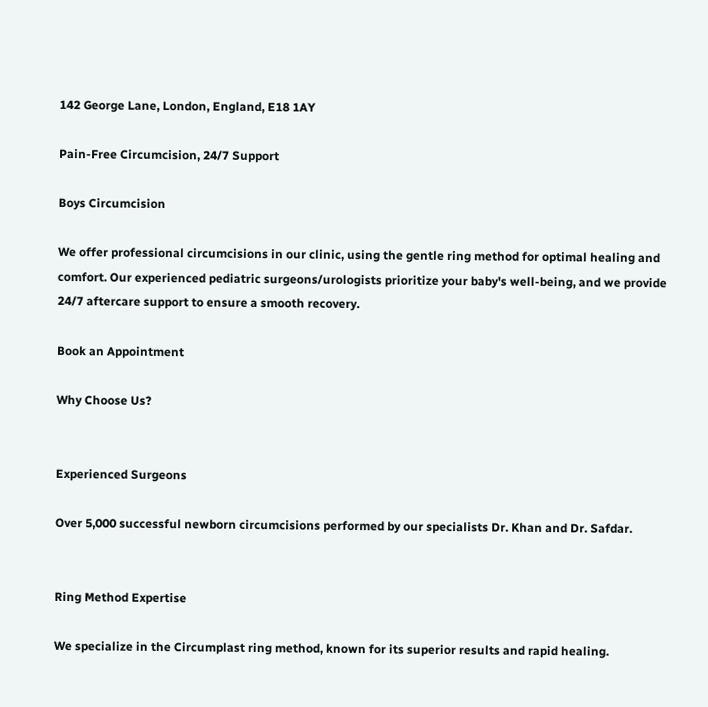142 George Lane, London, England, E18 1AY

Pain-Free Circumcision, 24/7 Support

Boys Circumcision

We offer professional circumcisions in our clinic, using the gentle ring method for optimal healing and comfort. Our experienced pediatric surgeons/urologists prioritize your baby's well-being, and we provide 24/7 aftercare support to ensure a smooth recovery.

Book an Appointment

Why Choose Us?


Experienced Surgeons

Over 5,000 successful newborn circumcisions performed by our specialists Dr. Khan and Dr. Safdar.


Ring Method Expertise

We specialize in the Circumplast ring method, known for its superior results and rapid healing.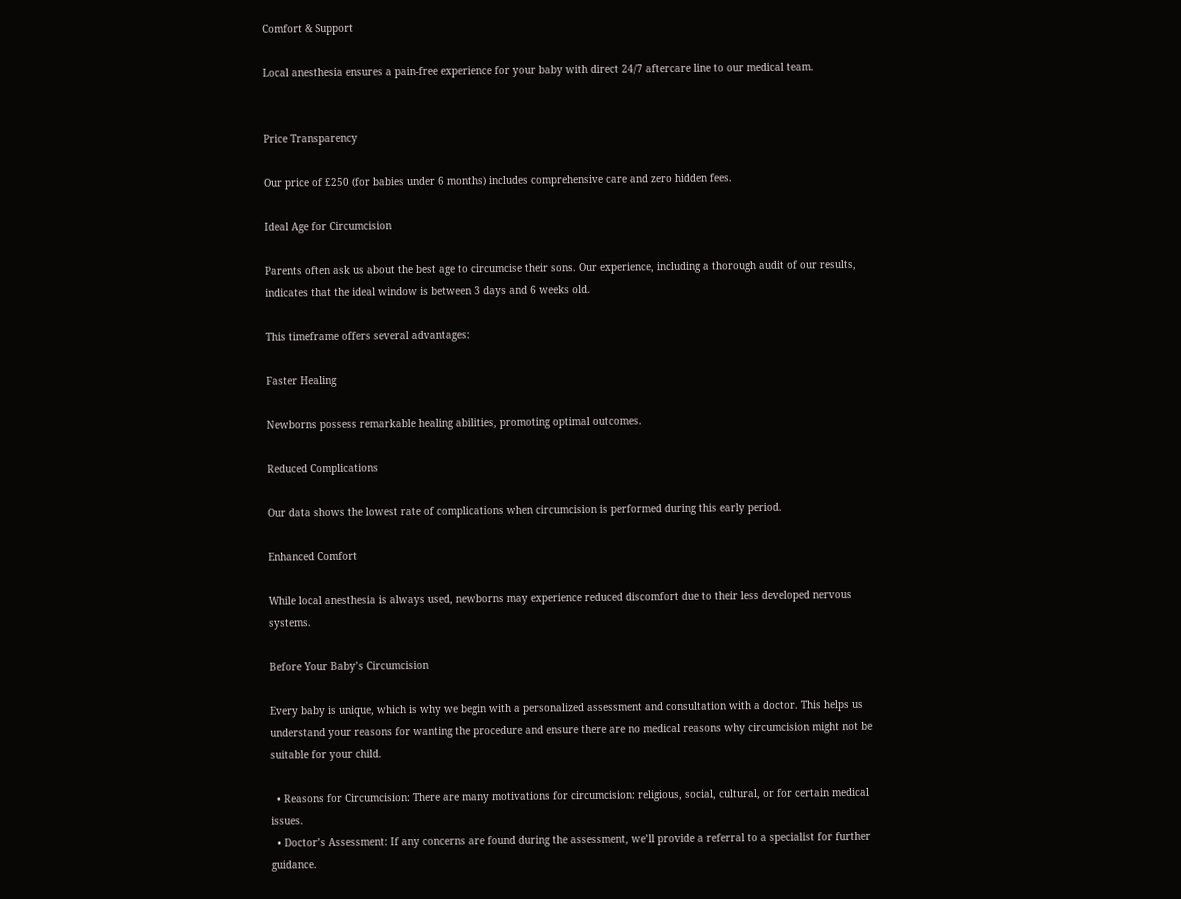Comfort & Support

Local anesthesia ensures a pain-free experience for your baby with direct 24/7 aftercare line to our medical team.


Price Transparency

Our price of £250 (for babies under 6 months) includes comprehensive care and zero hidden fees.

Ideal Age for Circumcision

Parents often ask us about the best age to circumcise their sons. Our experience, including a thorough audit of our results, indicates that the ideal window is between 3 days and 6 weeks old.

This timeframe offers several advantages:

Faster Healing

Newborns possess remarkable healing abilities, promoting optimal outcomes.

Reduced Complications

Our data shows the lowest rate of complications when circumcision is performed during this early period.

Enhanced Comfort

While local anesthesia is always used, newborns may experience reduced discomfort due to their less developed nervous systems.

Before Your Baby’s Circumcision

Every baby is unique, which is why we begin with a personalized assessment and consultation with a doctor. This helps us understand your reasons for wanting the procedure and ensure there are no medical reasons why circumcision might not be suitable for your child.

  • Reasons for Circumcision: There are many motivations for circumcision: religious, social, cultural, or for certain medical issues.
  • Doctor’s Assessment: If any concerns are found during the assessment, we’ll provide a referral to a specialist for further guidance.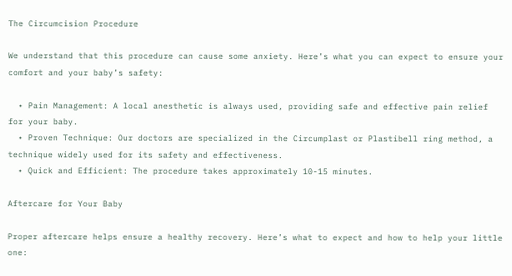The Circumcision Procedure

We understand that this procedure can cause some anxiety. Here’s what you can expect to ensure your comfort and your baby’s safety:

  • Pain Management: A local anesthetic is always used, providing safe and effective pain relief for your baby.
  • Proven Technique: Our doctors are specialized in the Circumplast or Plastibell ring method, a technique widely used for its safety and effectiveness.
  • Quick and Efficient: The procedure takes approximately 10-15 minutes.

Aftercare for Your Baby

Proper aftercare helps ensure a healthy recovery. Here’s what to expect and how to help your little one: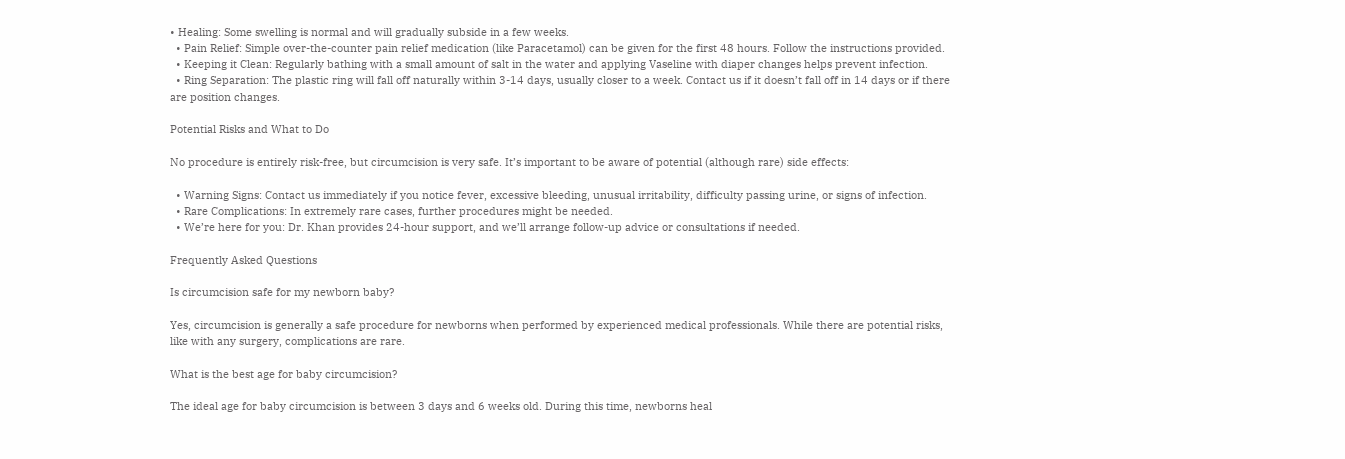• Healing: Some swelling is normal and will gradually subside in a few weeks.
  • Pain Relief: Simple over-the-counter pain relief medication (like Paracetamol) can be given for the first 48 hours. Follow the instructions provided.
  • Keeping it Clean: Regularly bathing with a small amount of salt in the water and applying Vaseline with diaper changes helps prevent infection.
  • Ring Separation: The plastic ring will fall off naturally within 3-14 days, usually closer to a week. Contact us if it doesn’t fall off in 14 days or if there are position changes.

Potential Risks and What to Do

No procedure is entirely risk-free, but circumcision is very safe. It’s important to be aware of potential (although rare) side effects:

  • Warning Signs: Contact us immediately if you notice fever, excessive bleeding, unusual irritability, difficulty passing urine, or signs of infection.
  • Rare Complications: In extremely rare cases, further procedures might be needed.
  • We’re here for you: Dr. Khan provides 24-hour support, and we’ll arrange follow-up advice or consultations if needed.

Frequently Asked Questions

Is circumcision safe for my newborn baby?

Yes, circumcision is generally a safe procedure for newborns when performed by experienced medical professionals. While there are potential risks, like with any surgery, complications are rare.

What is the best age for baby circumcision?

The ideal age for baby circumcision is between 3 days and 6 weeks old. During this time, newborns heal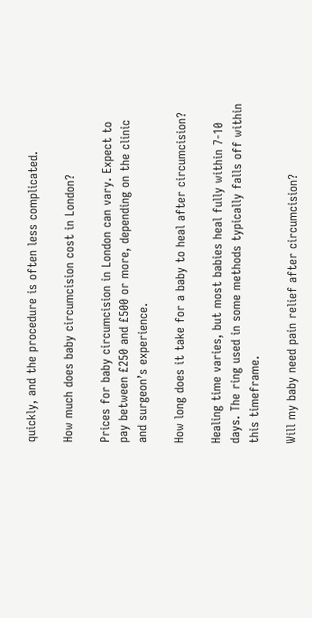quickly, and the procedure is often less complicated.

How much does baby circumcision cost in London?

Prices for baby circumcision in London can vary. Expect to pay between £250 and £500 or more, depending on the clinic and surgeon’s experience.

How long does it take for a baby to heal after circumcision?

Healing time varies, but most babies heal fully within 7-10 days. The ring used in some methods typically falls off within this timeframe.

Will my baby need pain relief after circumcision?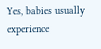Yes, babies usually experience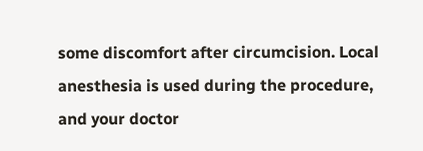some discomfort after circumcision. Local anesthesia is used during the procedure, and your doctor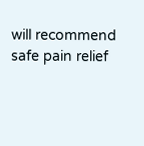will recommend safe pain relief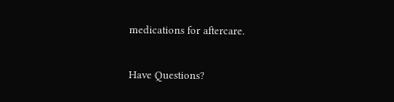medications for aftercare.

Have Questions?